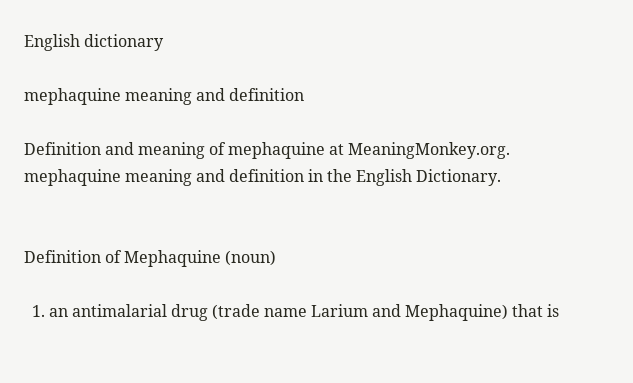English dictionary

mephaquine meaning and definition

Definition and meaning of mephaquine at MeaningMonkey.org. mephaquine meaning and definition in the English Dictionary.


Definition of Mephaquine (noun)

  1. an antimalarial drug (trade name Larium and Mephaquine) that is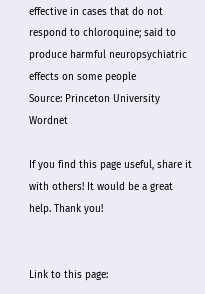effective in cases that do not respond to chloroquine; said to produce harmful neuropsychiatric effects on some people
Source: Princeton University Wordnet

If you find this page useful, share it with others! It would be a great help. Thank you!


Link to this page: